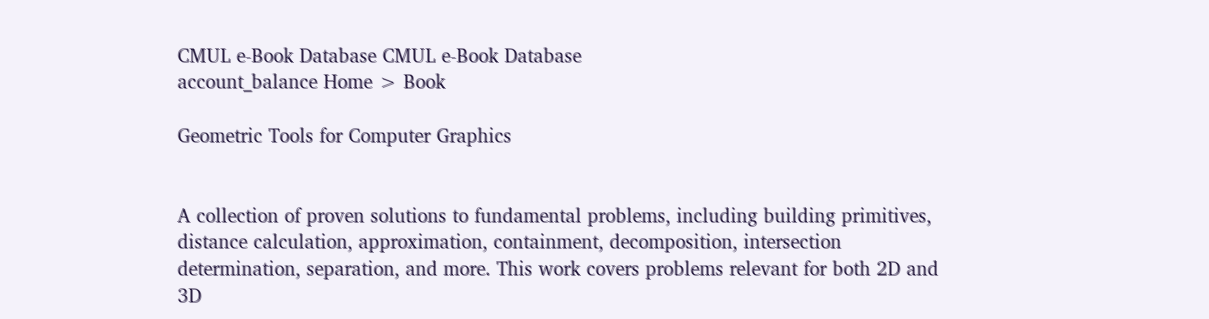CMUL e-Book Database CMUL e-Book Database
account_balance Home > Book

Geometric Tools for Computer Graphics


A collection of proven solutions to fundamental problems, including building primitives, distance calculation, approximation, containment, decomposition, intersection determination, separation, and more. This work covers problems relevant for both 2D and 3D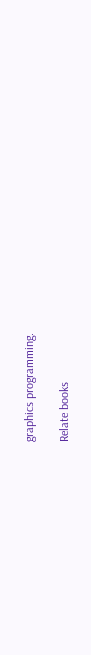graphics programming.

Relate books